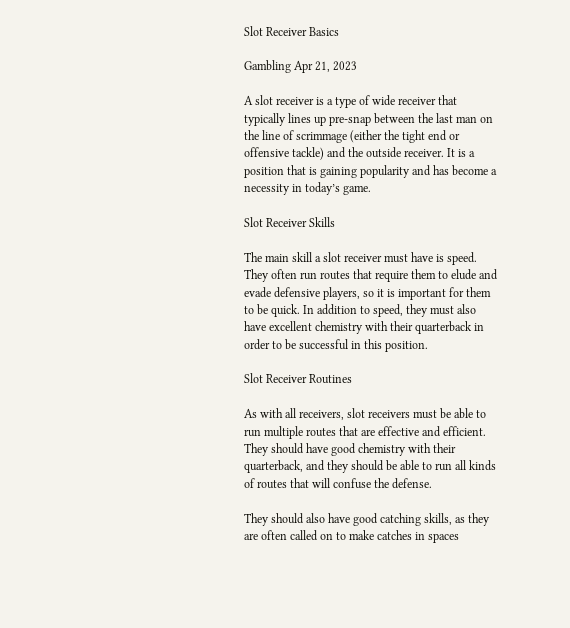Slot Receiver Basics

Gambling Apr 21, 2023

A slot receiver is a type of wide receiver that typically lines up pre-snap between the last man on the line of scrimmage (either the tight end or offensive tackle) and the outside receiver. It is a position that is gaining popularity and has become a necessity in today’s game.

Slot Receiver Skills

The main skill a slot receiver must have is speed. They often run routes that require them to elude and evade defensive players, so it is important for them to be quick. In addition to speed, they must also have excellent chemistry with their quarterback in order to be successful in this position.

Slot Receiver Routines

As with all receivers, slot receivers must be able to run multiple routes that are effective and efficient. They should have good chemistry with their quarterback, and they should be able to run all kinds of routes that will confuse the defense.

They should also have good catching skills, as they are often called on to make catches in spaces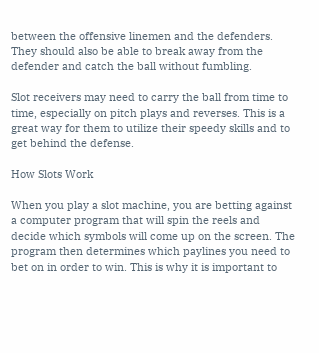between the offensive linemen and the defenders. They should also be able to break away from the defender and catch the ball without fumbling.

Slot receivers may need to carry the ball from time to time, especially on pitch plays and reverses. This is a great way for them to utilize their speedy skills and to get behind the defense.

How Slots Work

When you play a slot machine, you are betting against a computer program that will spin the reels and decide which symbols will come up on the screen. The program then determines which paylines you need to bet on in order to win. This is why it is important to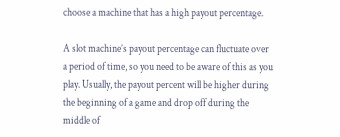choose a machine that has a high payout percentage.

A slot machine’s payout percentage can fluctuate over a period of time, so you need to be aware of this as you play. Usually, the payout percent will be higher during the beginning of a game and drop off during the middle of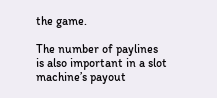the game.

The number of paylines is also important in a slot machine’s payout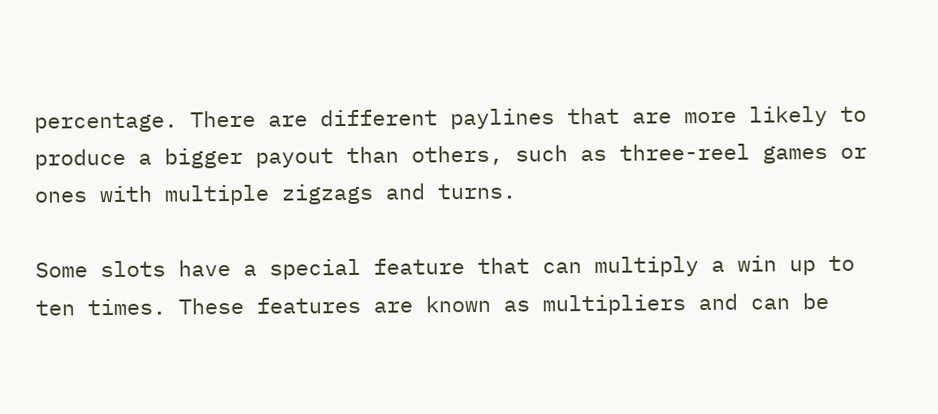percentage. There are different paylines that are more likely to produce a bigger payout than others, such as three-reel games or ones with multiple zigzags and turns.

Some slots have a special feature that can multiply a win up to ten times. These features are known as multipliers and can be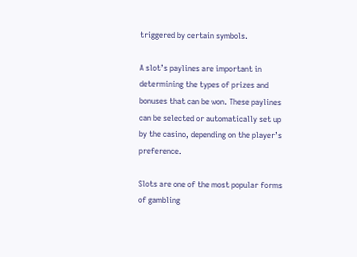triggered by certain symbols.

A slot’s paylines are important in determining the types of prizes and bonuses that can be won. These paylines can be selected or automatically set up by the casino, depending on the player’s preference.

Slots are one of the most popular forms of gambling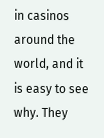in casinos around the world, and it is easy to see why. They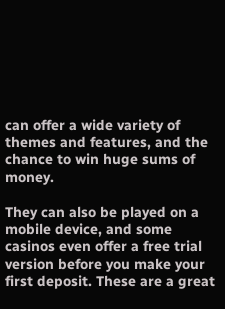can offer a wide variety of themes and features, and the chance to win huge sums of money.

They can also be played on a mobile device, and some casinos even offer a free trial version before you make your first deposit. These are a great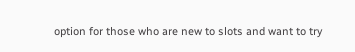option for those who are new to slots and want to try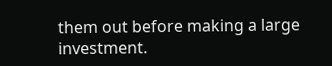them out before making a large investment.